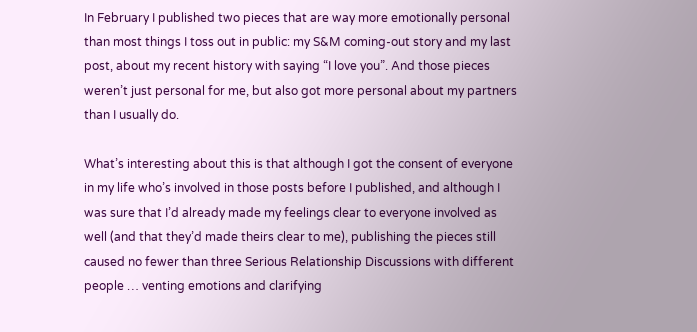In February I published two pieces that are way more emotionally personal than most things I toss out in public: my S&M coming-out story and my last post, about my recent history with saying “I love you”. And those pieces weren’t just personal for me, but also got more personal about my partners than I usually do.

What’s interesting about this is that although I got the consent of everyone in my life who’s involved in those posts before I published, and although I was sure that I’d already made my feelings clear to everyone involved as well (and that they’d made theirs clear to me), publishing the pieces still caused no fewer than three Serious Relationship Discussions with different people … venting emotions and clarifying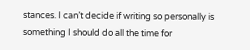stances. I can’t decide if writing so personally is something I should do all the time for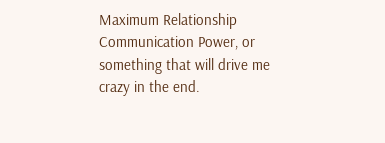Maximum Relationship Communication Power, or something that will drive me crazy in the end.